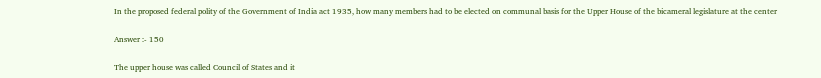In the proposed federal polity of the Government of India act 1935, how many members had to be elected on communal basis for the Upper House of the bicameral legislature at the center

Answer :- 150

The upper house was called Council of States and it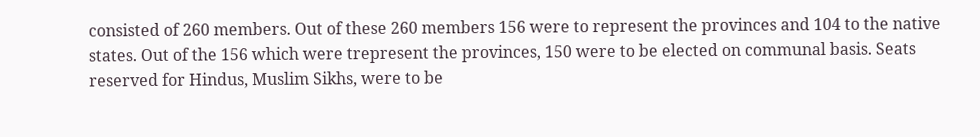consisted of 260 members. Out of these 260 members 156 were to represent the provinces and 104 to the native states. Out of the 156 which were trepresent the provinces, 150 were to be elected on communal basis. Seats reserved for Hindus, Muslim Sikhs, were to be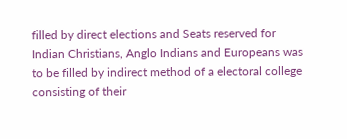filled by direct elections and Seats reserved for Indian Christians, Anglo Indians and Europeans was to be filled by indirect method of a electoral college consisting of their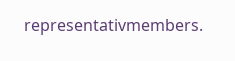representativmembers.